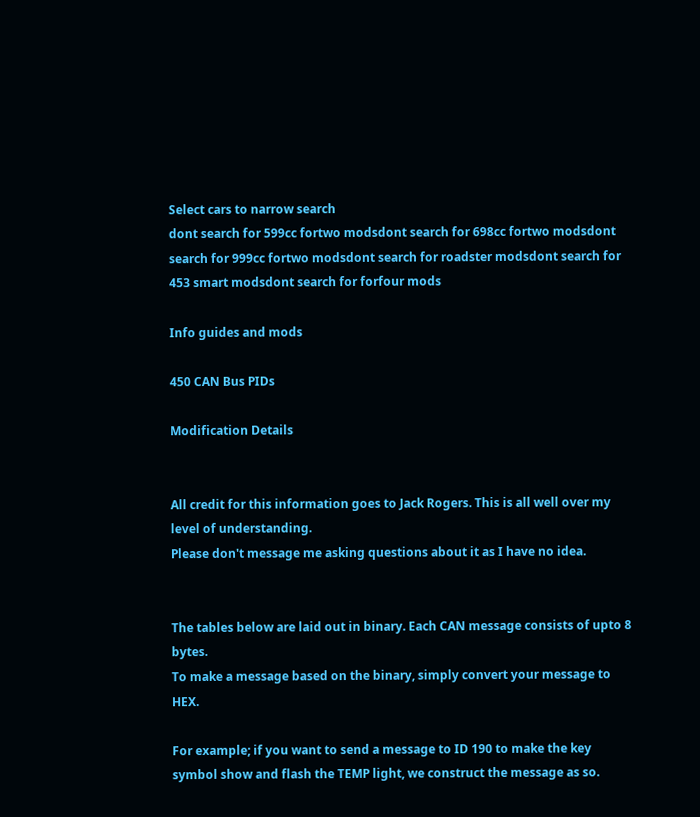Select cars to narrow search
dont search for 599cc fortwo modsdont search for 698cc fortwo modsdont search for 999cc fortwo modsdont search for roadster modsdont search for 453 smart modsdont search for forfour mods

Info guides and mods

450 CAN Bus PIDs

Modification Details


All credit for this information goes to Jack Rogers. This is all well over my level of understanding.
Please don't message me asking questions about it as I have no idea.


The tables below are laid out in binary. Each CAN message consists of upto 8 bytes.
To make a message based on the binary, simply convert your message to HEX.

For example; if you want to send a message to ID 190 to make the key
symbol show and flash the TEMP light, we construct the message as so.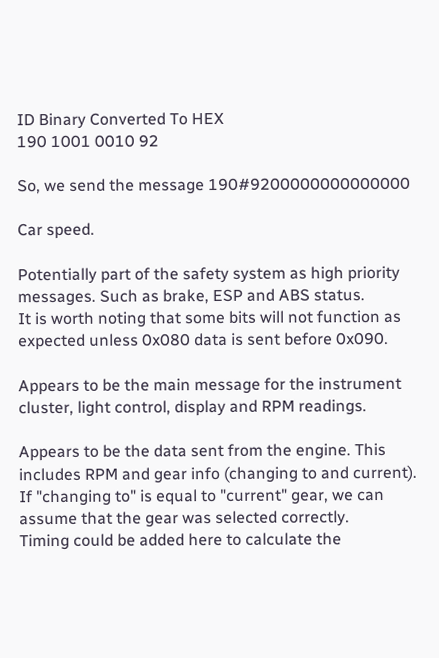ID Binary Converted To HEX
190 1001 0010 92

So, we send the message 190#9200000000000000

Car speed.

Potentially part of the safety system as high priority messages. Such as brake, ESP and ABS status.
It is worth noting that some bits will not function as expected unless 0x080 data is sent before 0x090.

Appears to be the main message for the instrument cluster, light control, display and RPM readings.

Appears to be the data sent from the engine. This includes RPM and gear info (changing to and current).
If "changing to" is equal to "current" gear, we can assume that the gear was selected correctly.
Timing could be added here to calculate the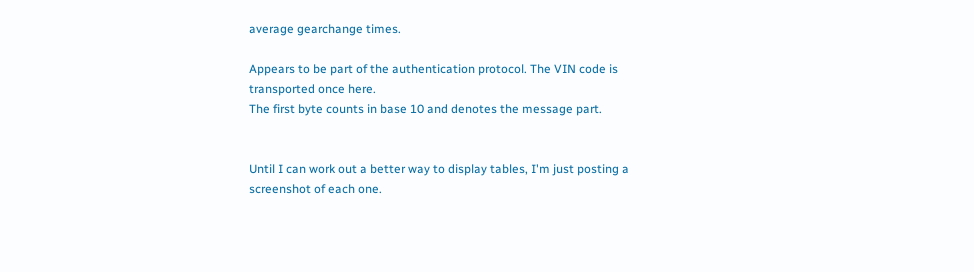average gearchange times.

Appears to be part of the authentication protocol. The VIN code is transported once here.
The first byte counts in base 10 and denotes the message part.


Until I can work out a better way to display tables, I'm just posting a screenshot of each one.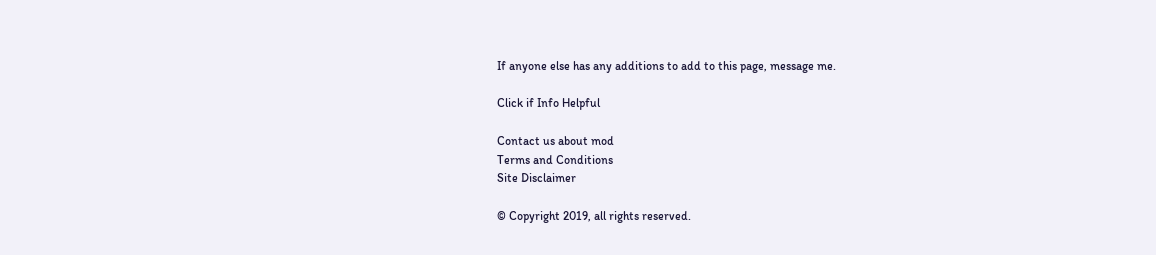If anyone else has any additions to add to this page, message me.

Click if Info Helpful

Contact us about mod
Terms and Conditions
Site Disclaimer

© Copyright 2019, all rights reserved.